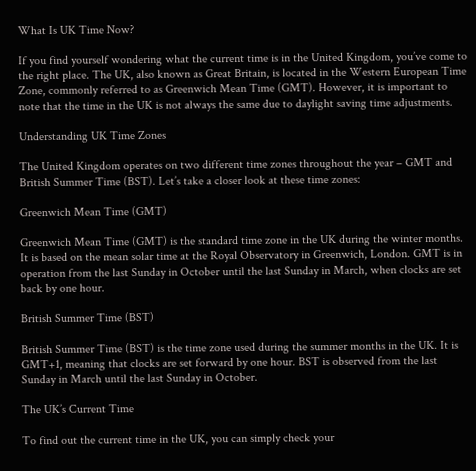What Is UK Time Now?

If you find yourself wondering what the current time is in the United Kingdom, you’ve come to the right place. The UK, also known as Great Britain, is located in the Western European Time Zone, commonly referred to as Greenwich Mean Time (GMT). However, it is important to note that the time in the UK is not always the same due to daylight saving time adjustments.

Understanding UK Time Zones

The United Kingdom operates on two different time zones throughout the year – GMT and British Summer Time (BST). Let’s take a closer look at these time zones:

Greenwich Mean Time (GMT)

Greenwich Mean Time (GMT) is the standard time zone in the UK during the winter months. It is based on the mean solar time at the Royal Observatory in Greenwich, London. GMT is in operation from the last Sunday in October until the last Sunday in March, when clocks are set back by one hour.

British Summer Time (BST)

British Summer Time (BST) is the time zone used during the summer months in the UK. It is GMT+1, meaning that clocks are set forward by one hour. BST is observed from the last Sunday in March until the last Sunday in October.

The UK’s Current Time

To find out the current time in the UK, you can simply check your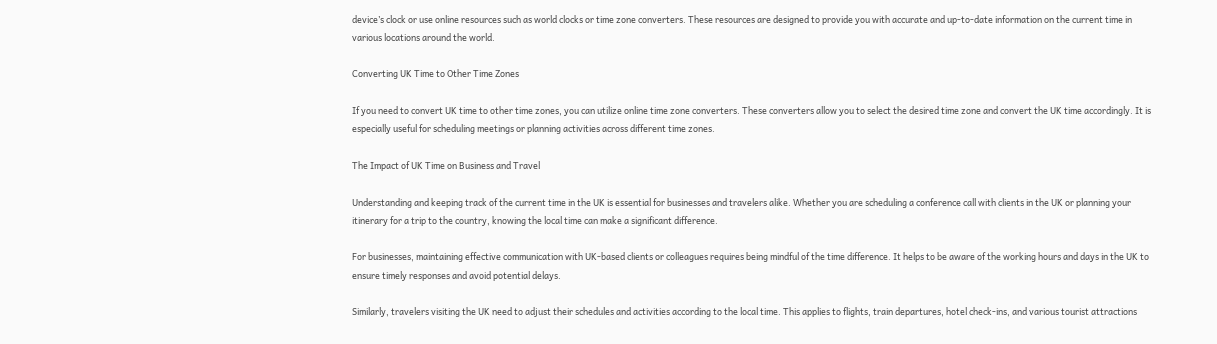device’s clock or use online resources such as world clocks or time zone converters. These resources are designed to provide you with accurate and up-to-date information on the current time in various locations around the world.

Converting UK Time to Other Time Zones

If you need to convert UK time to other time zones, you can utilize online time zone converters. These converters allow you to select the desired time zone and convert the UK time accordingly. It is especially useful for scheduling meetings or planning activities across different time zones.

The Impact of UK Time on Business and Travel

Understanding and keeping track of the current time in the UK is essential for businesses and travelers alike. Whether you are scheduling a conference call with clients in the UK or planning your itinerary for a trip to the country, knowing the local time can make a significant difference.

For businesses, maintaining effective communication with UK-based clients or colleagues requires being mindful of the time difference. It helps to be aware of the working hours and days in the UK to ensure timely responses and avoid potential delays.

Similarly, travelers visiting the UK need to adjust their schedules and activities according to the local time. This applies to flights, train departures, hotel check-ins, and various tourist attractions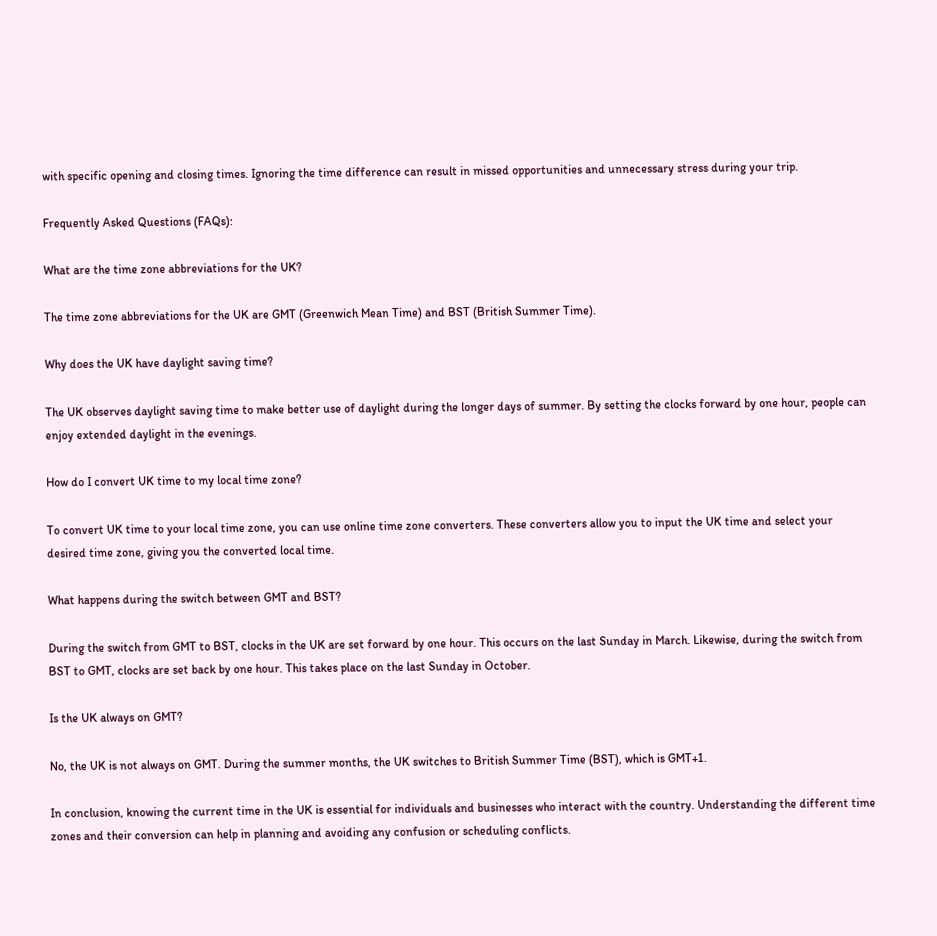with specific opening and closing times. Ignoring the time difference can result in missed opportunities and unnecessary stress during your trip.

Frequently Asked Questions (FAQs):

What are the time zone abbreviations for the UK?

The time zone abbreviations for the UK are GMT (Greenwich Mean Time) and BST (British Summer Time).

Why does the UK have daylight saving time?

The UK observes daylight saving time to make better use of daylight during the longer days of summer. By setting the clocks forward by one hour, people can enjoy extended daylight in the evenings.

How do I convert UK time to my local time zone?

To convert UK time to your local time zone, you can use online time zone converters. These converters allow you to input the UK time and select your desired time zone, giving you the converted local time.

What happens during the switch between GMT and BST?

During the switch from GMT to BST, clocks in the UK are set forward by one hour. This occurs on the last Sunday in March. Likewise, during the switch from BST to GMT, clocks are set back by one hour. This takes place on the last Sunday in October.

Is the UK always on GMT?

No, the UK is not always on GMT. During the summer months, the UK switches to British Summer Time (BST), which is GMT+1.

In conclusion, knowing the current time in the UK is essential for individuals and businesses who interact with the country. Understanding the different time zones and their conversion can help in planning and avoiding any confusion or scheduling conflicts.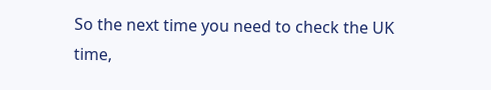So the next time you need to check the UK time,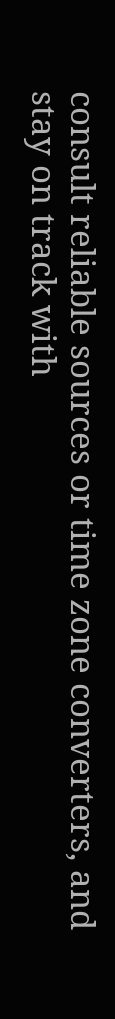consult reliable sources or time zone converters, and stay on track with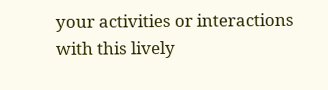your activities or interactions with this lively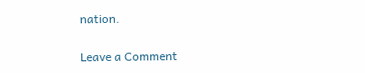nation.

Leave a Comment